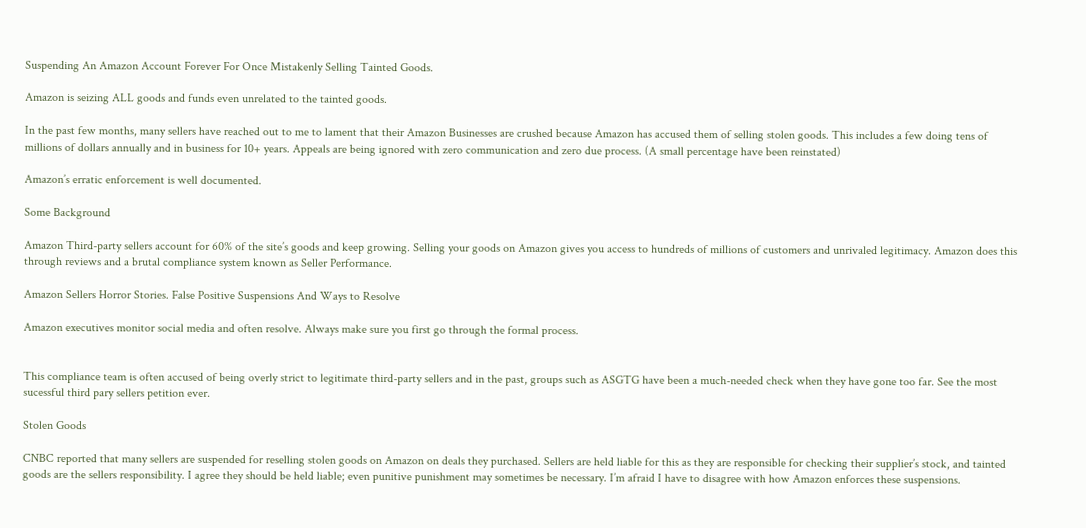Suspending An Amazon Account Forever For Once Mistakenly Selling Tainted Goods.

Amazon is seizing ALL goods and funds even unrelated to the tainted goods.

In the past few months, many sellers have reached out to me to lament that their Amazon Businesses are crushed because Amazon has accused them of selling stolen goods. This includes a few doing tens of millions of dollars annually and in business for 10+ years. Appeals are being ignored with zero communication and zero due process. (A small percentage have been reinstated)

Amazon’s erratic enforcement is well documented.

Some Background

Amazon Third-party sellers account for 60% of the site’s goods and keep growing. Selling your goods on Amazon gives you access to hundreds of millions of customers and unrivaled legitimacy. Amazon does this through reviews and a brutal compliance system known as Seller Performance.

Amazon Sellers Horror Stories. False Positive Suspensions And Ways to Resolve

Amazon executives monitor social media and often resolve. Always make sure you first go through the formal process.


This compliance team is often accused of being overly strict to legitimate third-party sellers and in the past, groups such as ASGTG have been a much-needed check when they have gone too far. See the most sucessful third pary sellers petition ever.

Stolen Goods

CNBC reported that many sellers are suspended for reselling stolen goods on Amazon on deals they purchased. Sellers are held liable for this as they are responsible for checking their supplier’s stock, and tainted goods are the sellers responsibility. I agree they should be held liable; even punitive punishment may sometimes be necessary. I’m afraid I have to disagree with how Amazon enforces these suspensions.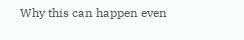Why this can happen even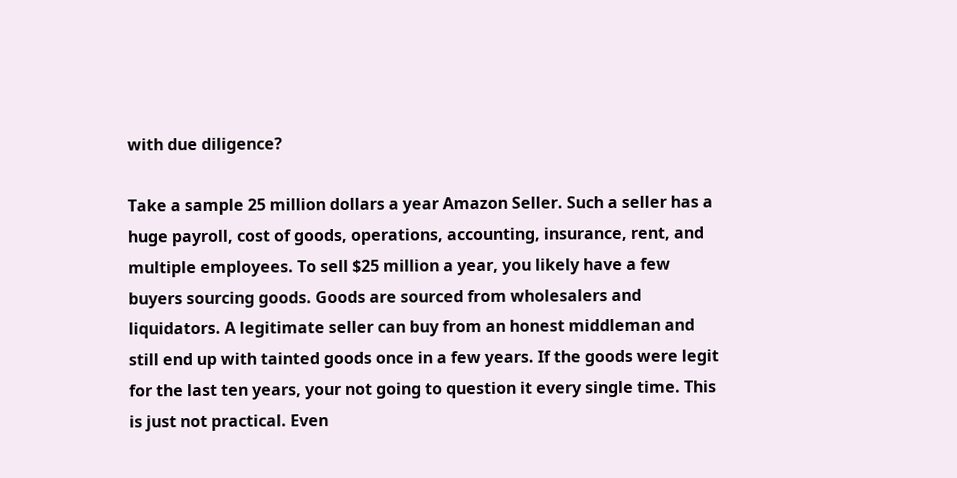with due diligence?

Take a sample 25 million dollars a year Amazon Seller. Such a seller has a huge payroll, cost of goods, operations, accounting, insurance, rent, and multiple employees. To sell $25 million a year, you likely have a few buyers sourcing goods. Goods are sourced from wholesalers and liquidators. A legitimate seller can buy from an honest middleman and still end up with tainted goods once in a few years. If the goods were legit for the last ten years, your not going to question it every single time. This is just not practical. Even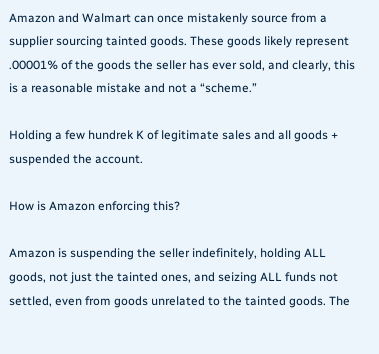Amazon and Walmart can once mistakenly source from a supplier sourcing tainted goods. These goods likely represent .00001% of the goods the seller has ever sold, and clearly, this is a reasonable mistake and not a “scheme.”

Holding a few hundrek K of legitimate sales and all goods + suspended the account.

How is Amazon enforcing this?

Amazon is suspending the seller indefinitely, holding ALL goods, not just the tainted ones, and seizing ALL funds not settled, even from goods unrelated to the tainted goods. The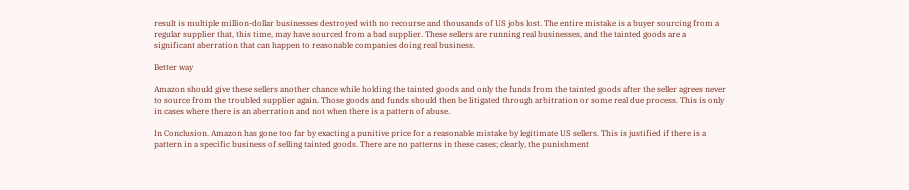result is multiple million-dollar businesses destroyed with no recourse and thousands of US jobs lost. The entire mistake is a buyer sourcing from a regular supplier that, this time, may have sourced from a bad supplier. These sellers are running real businesses, and the tainted goods are a significant aberration that can happen to reasonable companies doing real business.

Better way

Amazon should give these sellers another chance while holding the tainted goods and only the funds from the tainted goods after the seller agrees never to source from the troubled supplier again. Those goods and funds should then be litigated through arbitration or some real due process. This is only in cases where there is an aberration and not when there is a pattern of abuse.

In Conclusion. Amazon has gone too far by exacting a punitive price for a reasonable mistake by legitimate US sellers. This is justified if there is a pattern in a specific business of selling tainted goods. There are no patterns in these cases; clearly, the punishment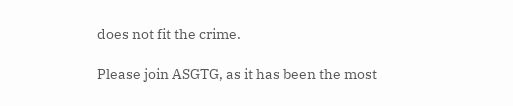does not fit the crime.

Please join ASGTG, as it has been the most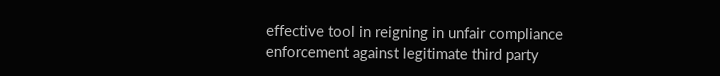effective tool in reigning in unfair compliance enforcement against legitimate third party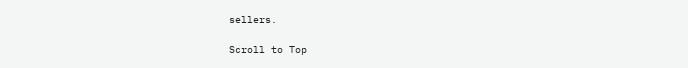sellers.

Scroll to Top